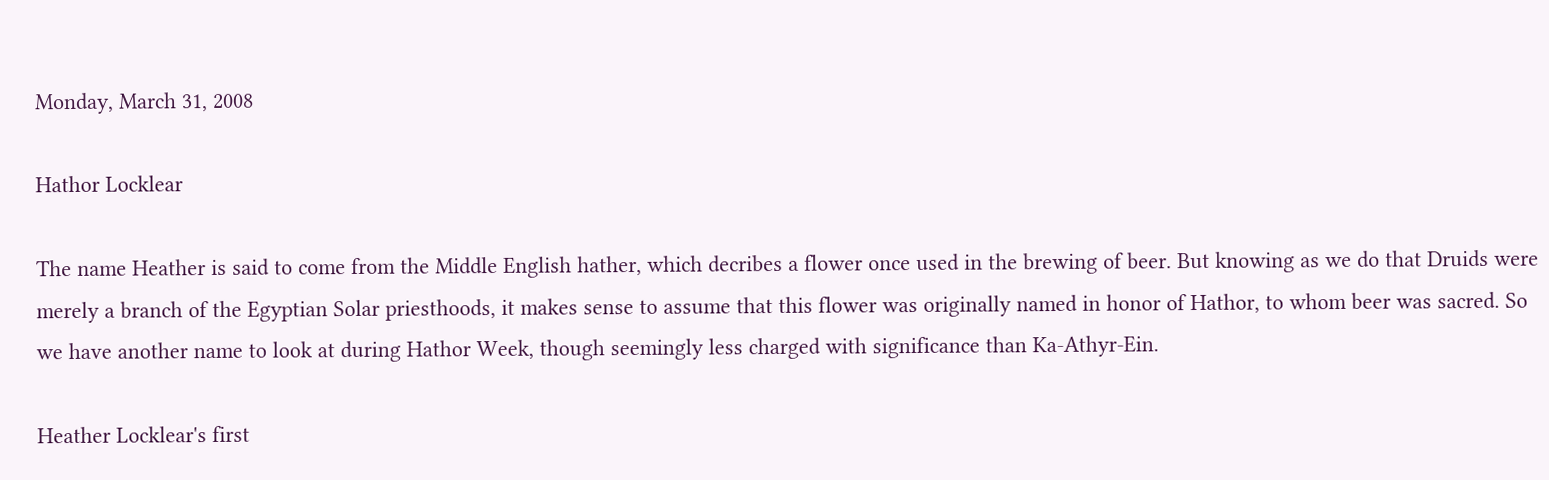Monday, March 31, 2008

Hathor Locklear

The name Heather is said to come from the Middle English hather, which decribes a flower once used in the brewing of beer. But knowing as we do that Druids were merely a branch of the Egyptian Solar priesthoods, it makes sense to assume that this flower was originally named in honor of Hathor, to whom beer was sacred. So we have another name to look at during Hathor Week, though seemingly less charged with significance than Ka-Athyr-Ein.

Heather Locklear's first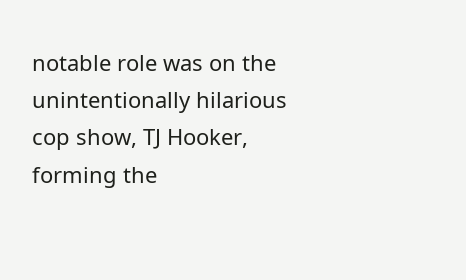notable role was on the unintentionally hilarious cop show, TJ Hooker, forming the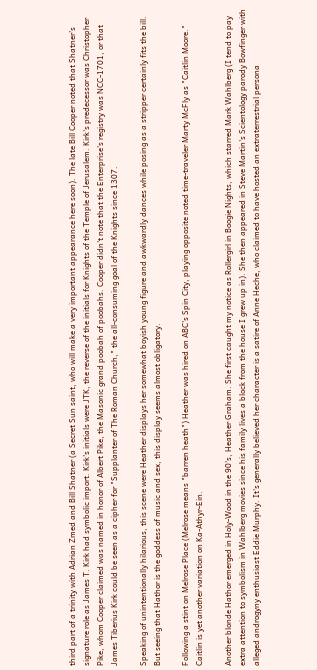third part of a trinity with Adrian Zmed and Bill Shatner (a Secret Sun saint, who will make a very important appearance here soon). The late Bill Cooper noted that Shatner's signature role as James T. Kirk had symbolic import. Kirk's initials were JTK, the reverse of the initials for Knights of the Temple of Jerusalem. Kirk's predecessor was Christopher Pike, whom Cooper claimed was named in honor of Albert Pike, the Masonic grand poobah of poobahs. Cooper didn't note that the Enterprise's registry was NCC-1701, or that James Tiberius Kirk could be seen as a cipher for "Supplanter of The Roman Church," the all-consuming goal of the Knights since 1307.

Speaking of unintentionally hilarious, this scene were Heather displays her somewhat boyish young figure and awkwardly dances while posing as a stripper certainly fits the bill. But seeing that Hathor is the goddess of music and sex, this display seems almost obligatory.

Following a stint on Melrose Place (Melrose means "barren heath") Heather was hired on ABC's Spin City, playing opposite noted time-traveler Marty McFly as "Caitlin Moore." Caitlin is yet another variation on Ka-Athyr-Ein.

Another blonde Hathor emerged in Holy-Wood in the 90's, Heather Graham. She first caught my notice as Rollergirl in Boogie Nights, which starred Mark Wahlberg (I tend to pay extra attention to symbolism in Wahlberg movies since his family lives a block from the house I grew up in). She then appeared in Steve Martin's Scientology parody Bowfinger with alleged androgyny enthusiast Eddie Murphy. It's generally believed her character is a satire of Anne Heche, who claimed to have hosted an extraterrestrial persona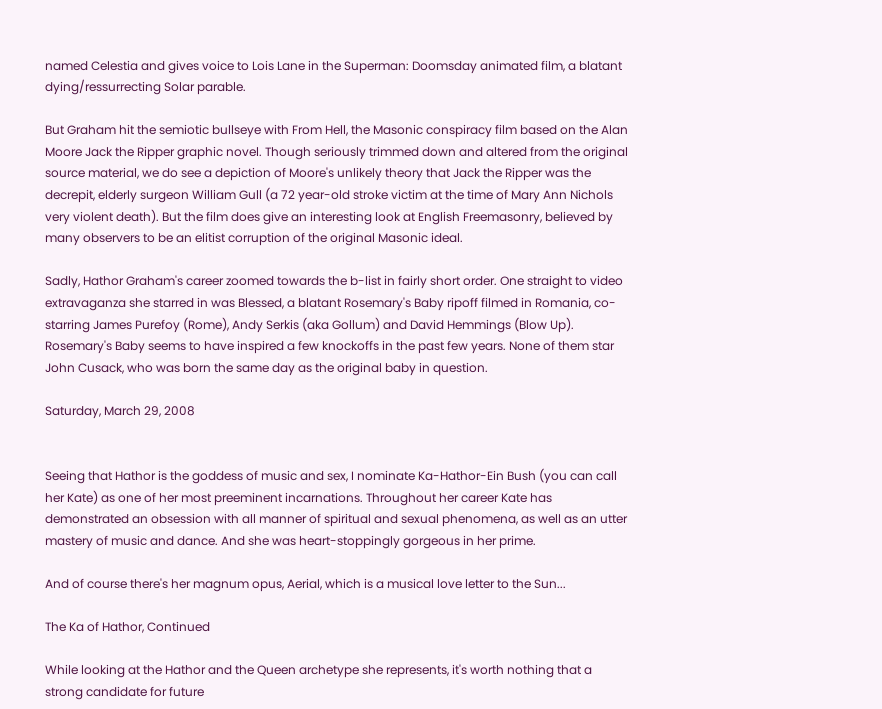named Celestia and gives voice to Lois Lane in the Superman: Doomsday animated film, a blatant dying/ressurrecting Solar parable.

But Graham hit the semiotic bullseye with From Hell, the Masonic conspiracy film based on the Alan Moore Jack the Ripper graphic novel. Though seriously trimmed down and altered from the original source material, we do see a depiction of Moore's unlikely theory that Jack the Ripper was the decrepit, elderly surgeon William Gull (a 72 year-old stroke victim at the time of Mary Ann Nichols very violent death). But the film does give an interesting look at English Freemasonry, believed by many observers to be an elitist corruption of the original Masonic ideal.

Sadly, Hathor Graham's career zoomed towards the b-list in fairly short order. One straight to video extravaganza she starred in was Blessed, a blatant Rosemary's Baby ripoff filmed in Romania, co-starring James Purefoy (Rome), Andy Serkis (aka Gollum) and David Hemmings (Blow Up). Rosemary's Baby seems to have inspired a few knockoffs in the past few years. None of them star John Cusack, who was born the same day as the original baby in question.

Saturday, March 29, 2008


Seeing that Hathor is the goddess of music and sex, I nominate Ka-Hathor-Ein Bush (you can call her Kate) as one of her most preeminent incarnations. Throughout her career Kate has demonstrated an obsession with all manner of spiritual and sexual phenomena, as well as an utter mastery of music and dance. And she was heart-stoppingly gorgeous in her prime.

And of course there's her magnum opus, Aerial, which is a musical love letter to the Sun...

The Ka of Hathor, Continued

While looking at the Hathor and the Queen archetype she represents, it's worth nothing that a strong candidate for future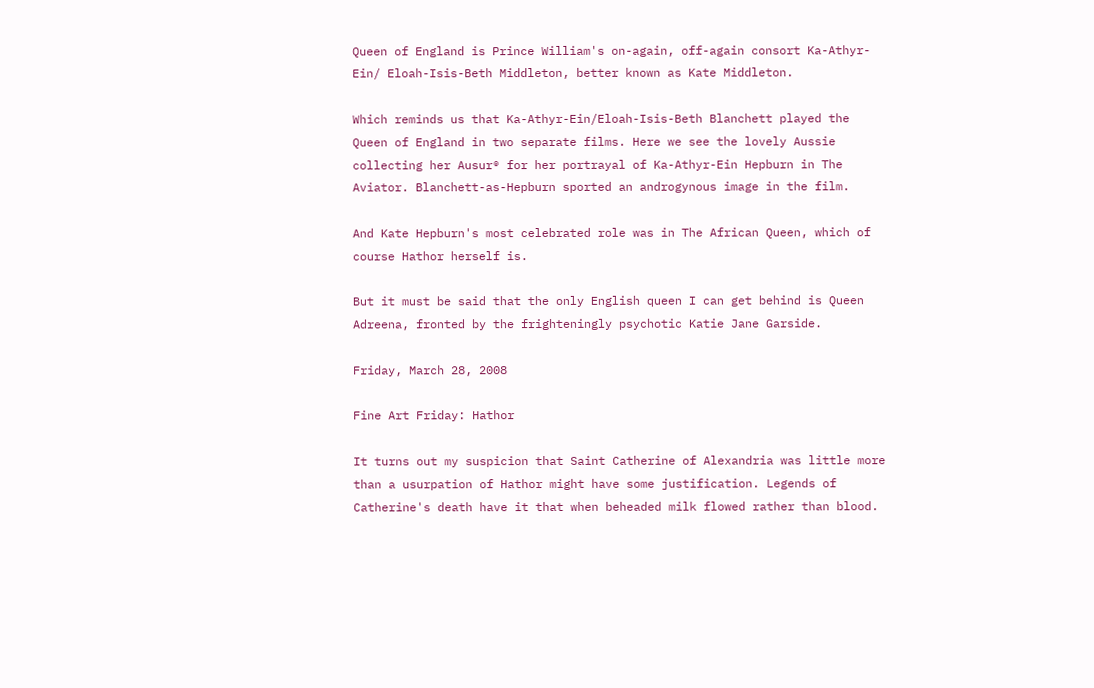Queen of England is Prince William's on-again, off-again consort Ka-Athyr-Ein/ Eloah-Isis-Beth Middleton, better known as Kate Middleton.

Which reminds us that Ka-Athyr-Ein/Eloah-Isis-Beth Blanchett played the Queen of England in two separate films. Here we see the lovely Aussie collecting her Ausur® for her portrayal of Ka-Athyr-Ein Hepburn in The Aviator. Blanchett-as-Hepburn sported an androgynous image in the film.

And Kate Hepburn's most celebrated role was in The African Queen, which of course Hathor herself is.

But it must be said that the only English queen I can get behind is Queen Adreena, fronted by the frighteningly psychotic Katie Jane Garside.

Friday, March 28, 2008

Fine Art Friday: Hathor

It turns out my suspicion that Saint Catherine of Alexandria was little more than a usurpation of Hathor might have some justification. Legends of Catherine's death have it that when beheaded milk flowed rather than blood.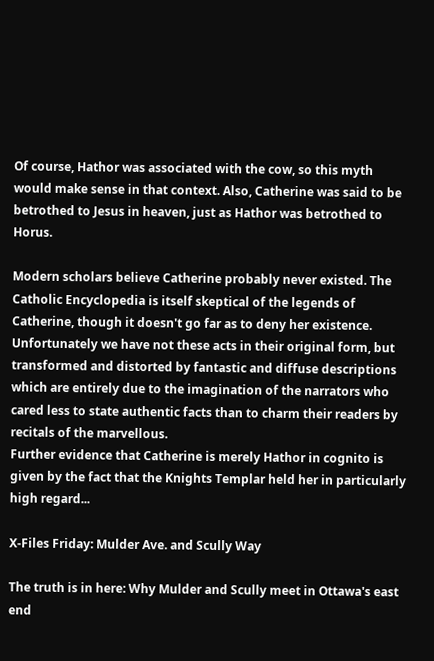Of course, Hathor was associated with the cow, so this myth would make sense in that context. Also, Catherine was said to be betrothed to Jesus in heaven, just as Hathor was betrothed to Horus.

Modern scholars believe Catherine probably never existed. The Catholic Encyclopedia is itself skeptical of the legends of Catherine, though it doesn't go far as to deny her existence.
Unfortunately we have not these acts in their original form, but transformed and distorted by fantastic and diffuse descriptions which are entirely due to the imagination of the narrators who cared less to state authentic facts than to charm their readers by recitals of the marvellous.
Further evidence that Catherine is merely Hathor in cognito is given by the fact that the Knights Templar held her in particularly high regard...

X-Files Friday: Mulder Ave. and Scully Way

The truth is in here: Why Mulder and Scully meet in Ottawa's east end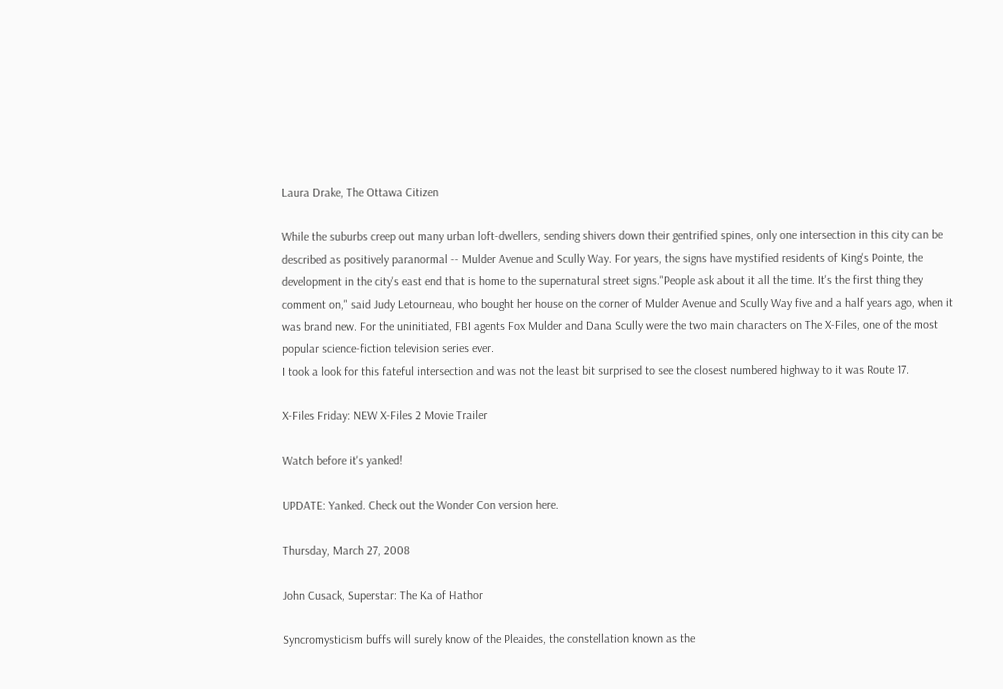Laura Drake, The Ottawa Citizen

While the suburbs creep out many urban loft-dwellers, sending shivers down their gentrified spines, only one intersection in this city can be described as positively paranormal -- Mulder Avenue and Scully Way. For years, the signs have mystified residents of King's Pointe, the development in the city's east end that is home to the supernatural street signs."People ask about it all the time. It's the first thing they comment on," said Judy Letourneau, who bought her house on the corner of Mulder Avenue and Scully Way five and a half years ago, when it was brand new. For the uninitiated, FBI agents Fox Mulder and Dana Scully were the two main characters on The X-Files, one of the most popular science-fiction television series ever.
I took a look for this fateful intersection and was not the least bit surprised to see the closest numbered highway to it was Route 17.

X-Files Friday: NEW X-Files 2 Movie Trailer

Watch before it's yanked!

UPDATE: Yanked. Check out the Wonder Con version here.

Thursday, March 27, 2008

John Cusack, Superstar: The Ka of Hathor

Syncromysticism buffs will surely know of the Pleaides, the constellation known as the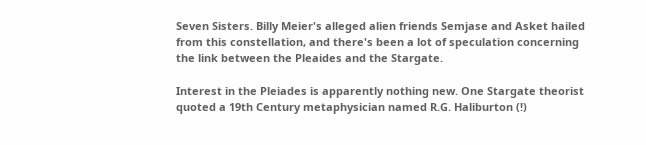Seven Sisters. Billy Meier's alleged alien friends Semjase and Asket hailed from this constellation, and there's been a lot of speculation concerning the link between the Pleaides and the Stargate.

Interest in the Pleiades is apparently nothing new. One Stargate theorist quoted a 19th Century metaphysician named R.G. Haliburton (!)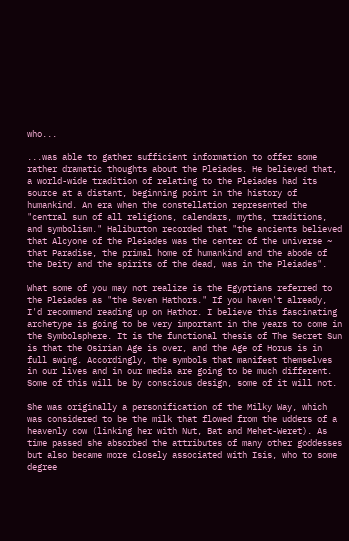who...

...was able to gather sufficient information to offer some rather dramatic thoughts about the Pleiades. He believed that, a world-wide tradition of relating to the Pleiades had its source at a distant, beginning point in the history of humankind. An era when the constellation represented the "central sun of all religions, calendars, myths, traditions, and symbolism." Haliburton recorded that "the ancients believed that Alcyone of the Pleiades was the center of the universe ~ that Paradise, the primal home of humankind and the abode of the Deity and the spirits of the dead, was in the Pleiades".

What some of you may not realize is the Egyptians referred to the Pleiades as "the Seven Hathors." If you haven't already, I'd recommend reading up on Hathor. I believe this fascinating archetype is going to be very important in the years to come in the Symbolsphere. It is the functional thesis of The Secret Sun is that the Osirian Age is over, and the Age of Horus is in full swing. Accordingly, the symbols that manifest themselves in our lives and in our media are going to be much different. Some of this will be by conscious design, some of it will not.

She was originally a personification of the Milky Way, which was considered to be the milk that flowed from the udders of a heavenly cow (linking her with Nut, Bat and Mehet-Weret). As time passed she absorbed the attributes of many other goddesses but also became more closely associated with Isis, who to some degree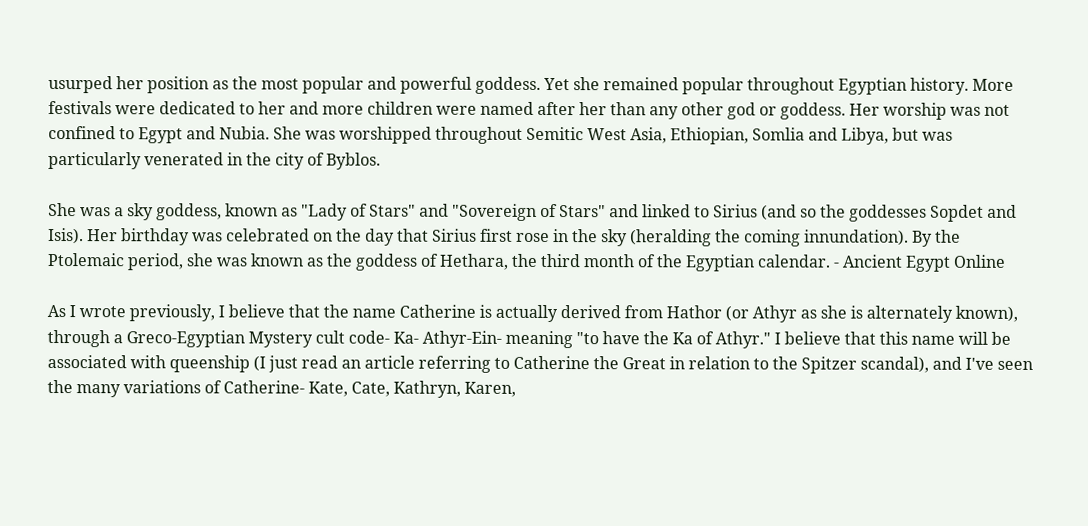usurped her position as the most popular and powerful goddess. Yet she remained popular throughout Egyptian history. More festivals were dedicated to her and more children were named after her than any other god or goddess. Her worship was not confined to Egypt and Nubia. She was worshipped throughout Semitic West Asia, Ethiopian, Somlia and Libya, but was particularly venerated in the city of Byblos.

She was a sky goddess, known as "Lady of Stars" and "Sovereign of Stars" and linked to Sirius (and so the goddesses Sopdet and Isis). Her birthday was celebrated on the day that Sirius first rose in the sky (heralding the coming innundation). By the Ptolemaic period, she was known as the goddess of Hethara, the third month of the Egyptian calendar. - Ancient Egypt Online

As I wrote previously, I believe that the name Catherine is actually derived from Hathor (or Athyr as she is alternately known), through a Greco-Egyptian Mystery cult code- Ka- Athyr-Ein- meaning "to have the Ka of Athyr." I believe that this name will be associated with queenship (I just read an article referring to Catherine the Great in relation to the Spitzer scandal), and I've seen the many variations of Catherine- Kate, Cate, Kathryn, Karen,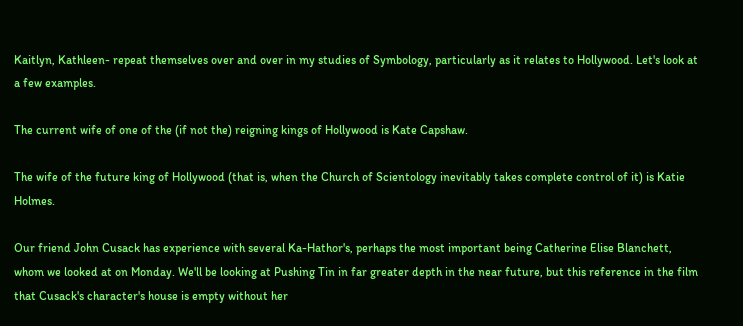Kaitlyn, Kathleen- repeat themselves over and over in my studies of Symbology, particularly as it relates to Hollywood. Let's look at a few examples.

The current wife of one of the (if not the) reigning kings of Hollywood is Kate Capshaw.

The wife of the future king of Hollywood (that is, when the Church of Scientology inevitably takes complete control of it) is Katie Holmes.

Our friend John Cusack has experience with several Ka-Hathor's, perhaps the most important being Catherine Elise Blanchett, whom we looked at on Monday. We'll be looking at Pushing Tin in far greater depth in the near future, but this reference in the film that Cusack's character's house is empty without her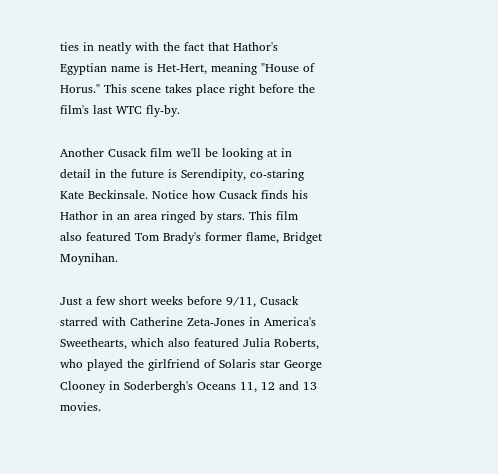ties in neatly with the fact that Hathor's Egyptian name is Het-Hert, meaning "House of Horus." This scene takes place right before the film's last WTC fly-by.

Another Cusack film we'll be looking at in detail in the future is Serendipity, co-staring Kate Beckinsale. Notice how Cusack finds his Hathor in an area ringed by stars. This film also featured Tom Brady's former flame, Bridget Moynihan.

Just a few short weeks before 9/11, Cusack starred with Catherine Zeta-Jones in America's Sweethearts, which also featured Julia Roberts, who played the girlfriend of Solaris star George Clooney in Soderbergh's Oceans 11, 12 and 13 movies.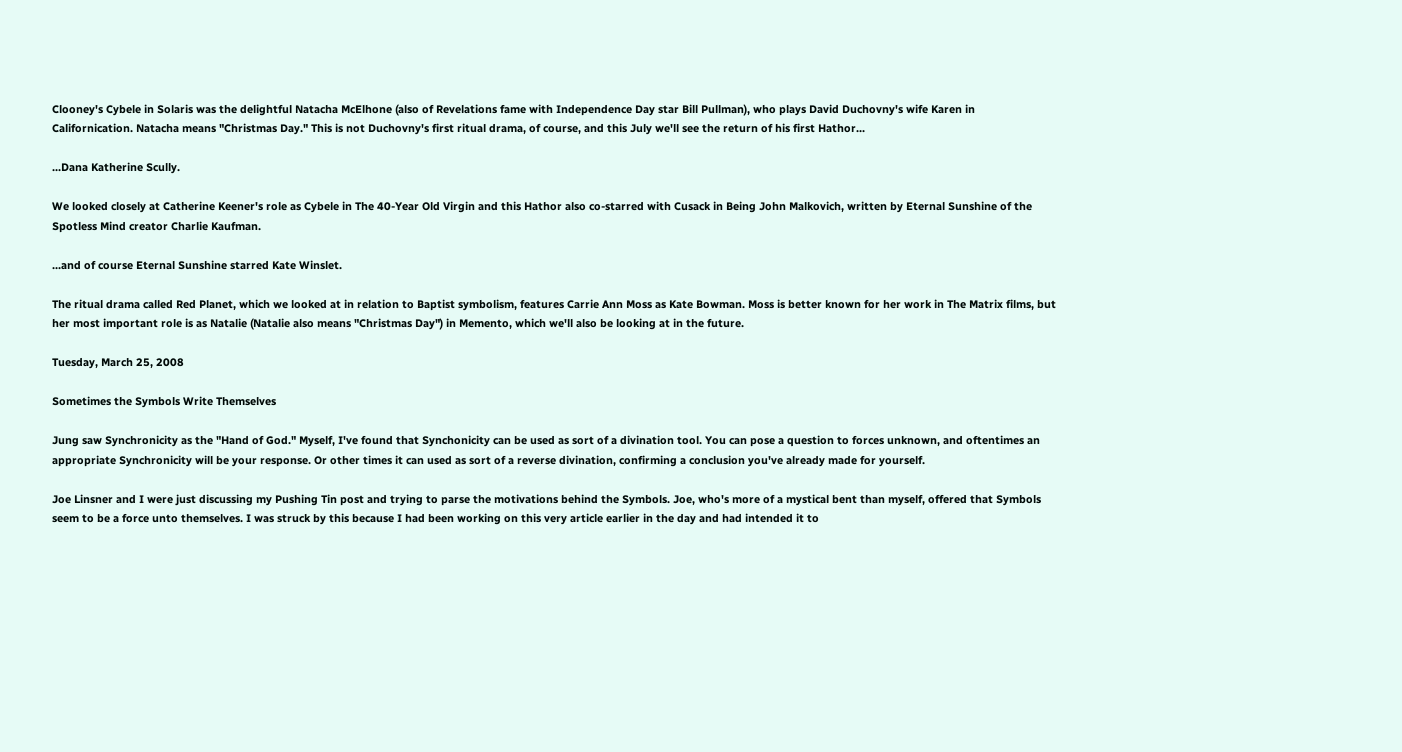Clooney's Cybele in Solaris was the delightful Natacha McElhone (also of Revelations fame with Independence Day star Bill Pullman), who plays David Duchovny's wife Karen in Californication. Natacha means "Christmas Day." This is not Duchovny's first ritual drama, of course, and this July we'll see the return of his first Hathor...

...Dana Katherine Scully.

We looked closely at Catherine Keener's role as Cybele in The 40-Year Old Virgin and this Hathor also co-starred with Cusack in Being John Malkovich, written by Eternal Sunshine of the Spotless Mind creator Charlie Kaufman.

...and of course Eternal Sunshine starred Kate Winslet.

The ritual drama called Red Planet, which we looked at in relation to Baptist symbolism, features Carrie Ann Moss as Kate Bowman. Moss is better known for her work in The Matrix films, but her most important role is as Natalie (Natalie also means "Christmas Day") in Memento, which we'll also be looking at in the future.

Tuesday, March 25, 2008

Sometimes the Symbols Write Themselves

Jung saw Synchronicity as the "Hand of God." Myself, I've found that Synchonicity can be used as sort of a divination tool. You can pose a question to forces unknown, and oftentimes an appropriate Synchronicity will be your response. Or other times it can used as sort of a reverse divination, confirming a conclusion you've already made for yourself.

Joe Linsner and I were just discussing my Pushing Tin post and trying to parse the motivations behind the Symbols. Joe, who's more of a mystical bent than myself, offered that Symbols seem to be a force unto themselves. I was struck by this because I had been working on this very article earlier in the day and had intended it to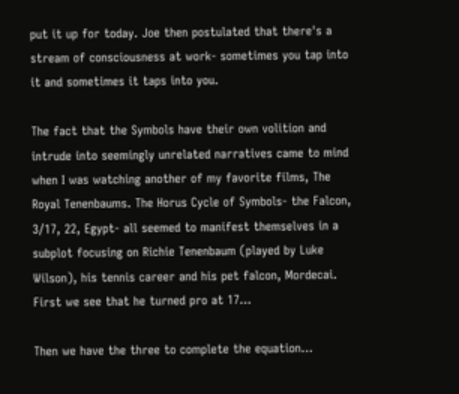put it up for today. Joe then postulated that there's a stream of consciousness at work- sometimes you tap into it and sometimes it taps into you.

The fact that the Symbols have their own volition and intrude into seemingly unrelated narratives came to mind when I was watching another of my favorite films, The Royal Tenenbaums. The Horus Cycle of Symbols- the Falcon, 3/17, 22, Egypt- all seemed to manifest themselves in a subplot focusing on Richie Tenenbaum (played by Luke Wilson), his tennis career and his pet falcon, Mordecai. First we see that he turned pro at 17...

Then we have the three to complete the equation...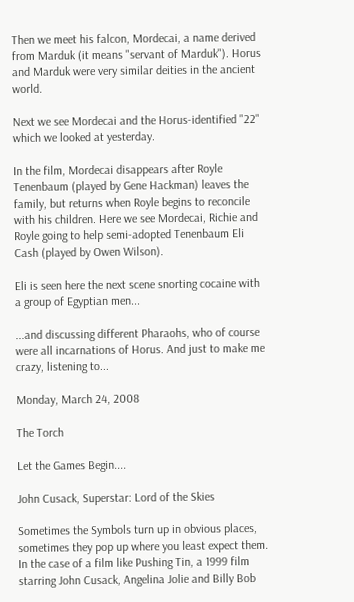Then we meet his falcon, Mordecai, a name derived from Marduk (it means "servant of Marduk"). Horus and Marduk were very similar deities in the ancient world.

Next we see Mordecai and the Horus-identified "22" which we looked at yesterday.

In the film, Mordecai disappears after Royle Tenenbaum (played by Gene Hackman) leaves the family, but returns when Royle begins to reconcile with his children. Here we see Mordecai, Richie and Royle going to help semi-adopted Tenenbaum Eli Cash (played by Owen Wilson).

Eli is seen here the next scene snorting cocaine with a group of Egyptian men...

...and discussing different Pharaohs, who of course were all incarnations of Horus. And just to make me crazy, listening to...

Monday, March 24, 2008

The Torch

Let the Games Begin....

John Cusack, Superstar: Lord of the Skies

Sometimes the Symbols turn up in obvious places, sometimes they pop up where you least expect them. In the case of a film like Pushing Tin, a 1999 film starring John Cusack, Angelina Jolie and Billy Bob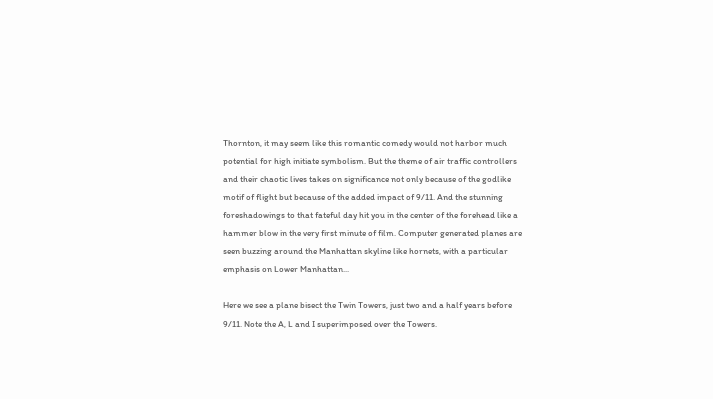Thornton, it may seem like this romantic comedy would not harbor much potential for high initiate symbolism. But the theme of air traffic controllers and their chaotic lives takes on significance not only because of the godlike motif of flight but because of the added impact of 9/11. And the stunning foreshadowings to that fateful day hit you in the center of the forehead like a hammer blow in the very first minute of film. Computer generated planes are seen buzzing around the Manhattan skyline like hornets, with a particular emphasis on Lower Manhattan...

Here we see a plane bisect the Twin Towers, just two and a half years before 9/11. Note the A, L and I superimposed over the Towers.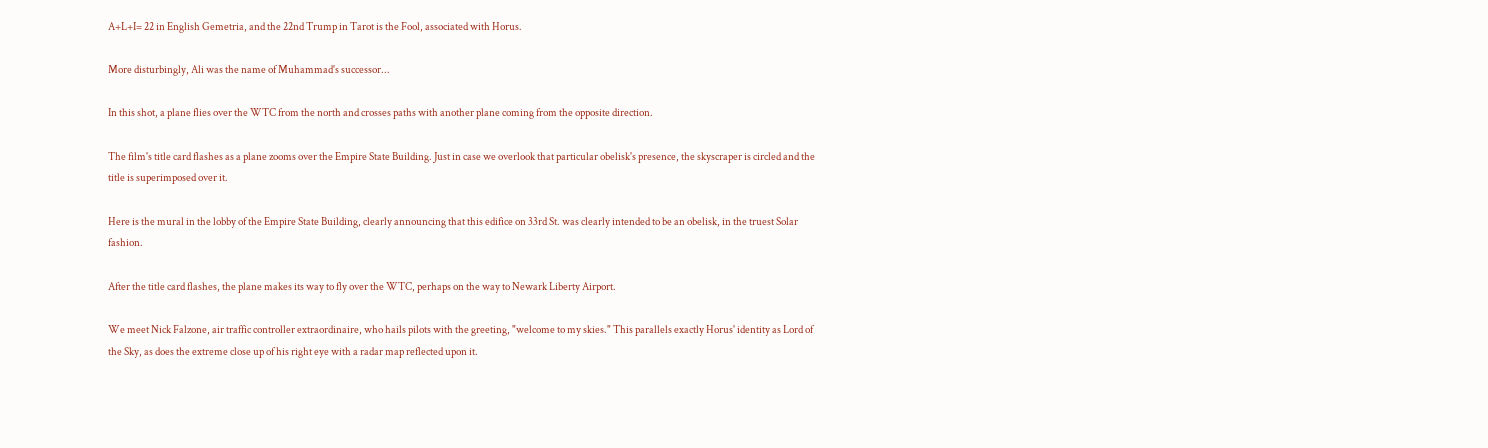A+L+I= 22 in English Gemetria, and the 22nd Trump in Tarot is the Fool, associated with Horus.

More disturbingly, Ali was the name of Muhammad's successor...

In this shot, a plane flies over the WTC from the north and crosses paths with another plane coming from the opposite direction.

The film's title card flashes as a plane zooms over the Empire State Building. Just in case we overlook that particular obelisk's presence, the skyscraper is circled and the title is superimposed over it.

Here is the mural in the lobby of the Empire State Building, clearly announcing that this edifice on 33rd St. was clearly intended to be an obelisk, in the truest Solar fashion.

After the title card flashes, the plane makes its way to fly over the WTC, perhaps on the way to Newark Liberty Airport.

We meet Nick Falzone, air traffic controller extraordinaire, who hails pilots with the greeting, "welcome to my skies." This parallels exactly Horus' identity as Lord of the Sky, as does the extreme close up of his right eye with a radar map reflected upon it.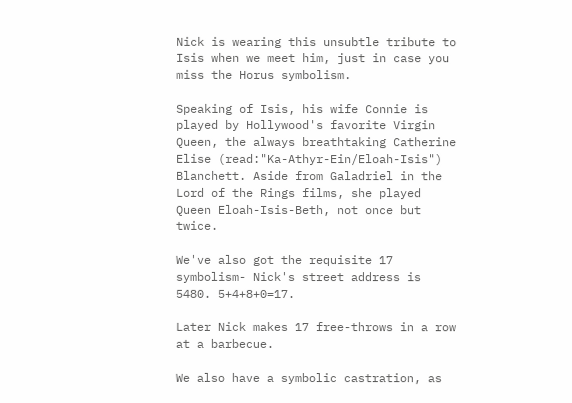Nick is wearing this unsubtle tribute to Isis when we meet him, just in case you miss the Horus symbolism.

Speaking of Isis, his wife Connie is played by Hollywood's favorite Virgin Queen, the always breathtaking Catherine Elise (read:"Ka-Athyr-Ein/Eloah-Isis") Blanchett. Aside from Galadriel in the Lord of the Rings films, she played Queen Eloah-Isis-Beth, not once but twice.

We've also got the requisite 17 symbolism- Nick's street address is 5480. 5+4+8+0=17.

Later Nick makes 17 free-throws in a row at a barbecue.

We also have a symbolic castration, as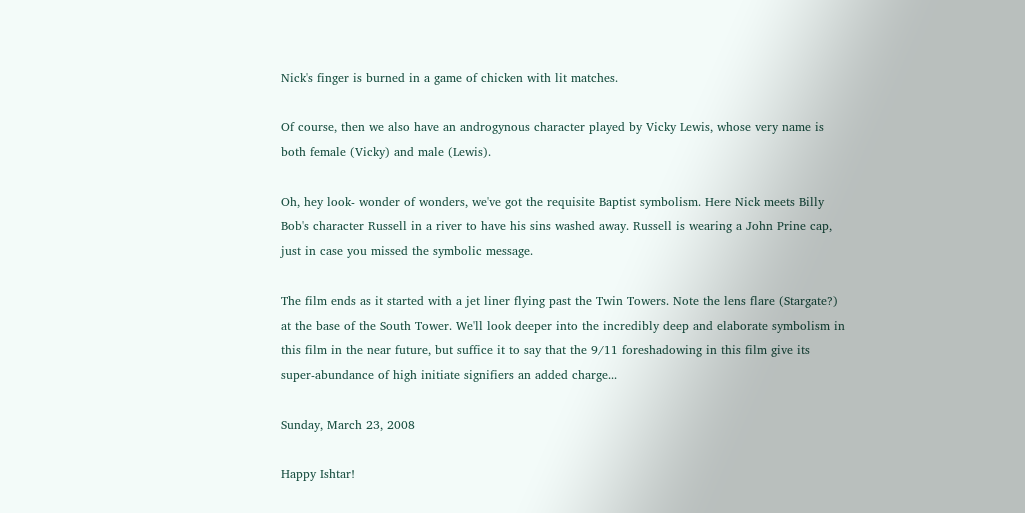Nick's finger is burned in a game of chicken with lit matches.

Of course, then we also have an androgynous character played by Vicky Lewis, whose very name is both female (Vicky) and male (Lewis).

Oh, hey look- wonder of wonders, we've got the requisite Baptist symbolism. Here Nick meets Billy Bob's character Russell in a river to have his sins washed away. Russell is wearing a John Prine cap, just in case you missed the symbolic message.

The film ends as it started with a jet liner flying past the Twin Towers. Note the lens flare (Stargate?) at the base of the South Tower. We'll look deeper into the incredibly deep and elaborate symbolism in this film in the near future, but suffice it to say that the 9/11 foreshadowing in this film give its super-abundance of high initiate signifiers an added charge...

Sunday, March 23, 2008

Happy Ishtar!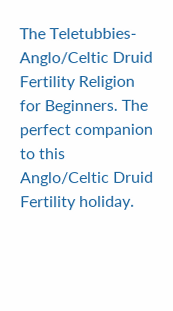The Teletubbies- Anglo/Celtic Druid Fertility Religion for Beginners. The perfect companion to this Anglo/Celtic Druid Fertility holiday.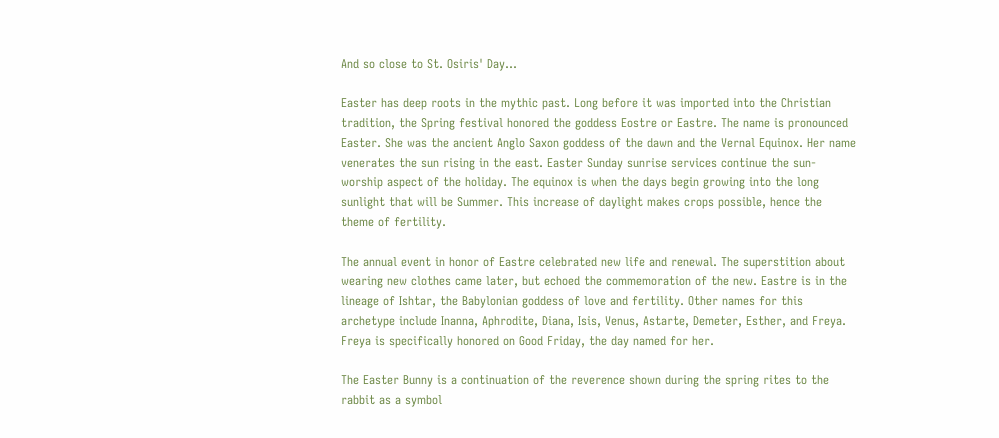And so close to St. Osiris' Day...

Easter has deep roots in the mythic past. Long before it was imported into the Christian tradition, the Spring festival honored the goddess Eostre or Eastre. The name is pronounced Easter. She was the ancient Anglo Saxon goddess of the dawn and the Vernal Equinox. Her name venerates the sun rising in the east. Easter Sunday sunrise services continue the sun-worship aspect of the holiday. The equinox is when the days begin growing into the long sunlight that will be Summer. This increase of daylight makes crops possible, hence the theme of fertility.

The annual event in honor of Eastre celebrated new life and renewal. The superstition about wearing new clothes came later, but echoed the commemoration of the new. Eastre is in the lineage of Ishtar, the Babylonian goddess of love and fertility. Other names for this archetype include Inanna, Aphrodite, Diana, Isis, Venus, Astarte, Demeter, Esther, and Freya. Freya is specifically honored on Good Friday, the day named for her.

The Easter Bunny is a continuation of the reverence shown during the spring rites to the rabbit as a symbol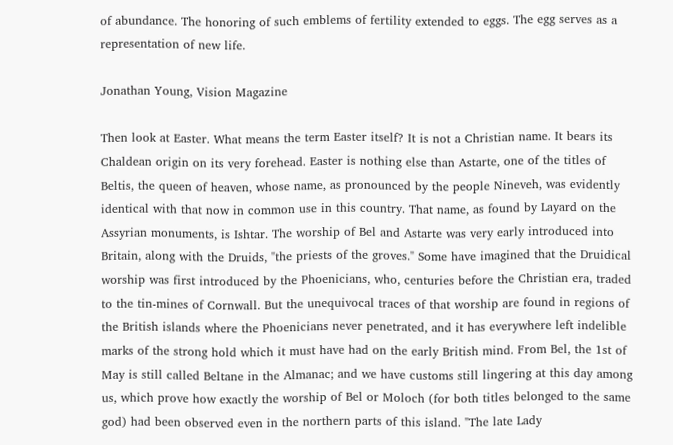of abundance. The honoring of such emblems of fertility extended to eggs. The egg serves as a representation of new life.

Jonathan Young, Vision Magazine

Then look at Easter. What means the term Easter itself? It is not a Christian name. It bears its Chaldean origin on its very forehead. Easter is nothing else than Astarte, one of the titles of Beltis, the queen of heaven, whose name, as pronounced by the people Nineveh, was evidently identical with that now in common use in this country. That name, as found by Layard on the Assyrian monuments, is Ishtar. The worship of Bel and Astarte was very early introduced into Britain, along with the Druids, "the priests of the groves." Some have imagined that the Druidical worship was first introduced by the Phoenicians, who, centuries before the Christian era, traded to the tin-mines of Cornwall. But the unequivocal traces of that worship are found in regions of the British islands where the Phoenicians never penetrated, and it has everywhere left indelible marks of the strong hold which it must have had on the early British mind. From Bel, the 1st of May is still called Beltane in the Almanac; and we have customs still lingering at this day among us, which prove how exactly the worship of Bel or Moloch (for both titles belonged to the same god) had been observed even in the northern parts of this island. "The late Lady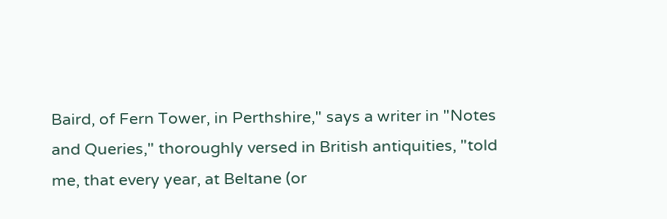Baird, of Fern Tower, in Perthshire," says a writer in "Notes and Queries," thoroughly versed in British antiquities, "told me, that every year, at Beltane (or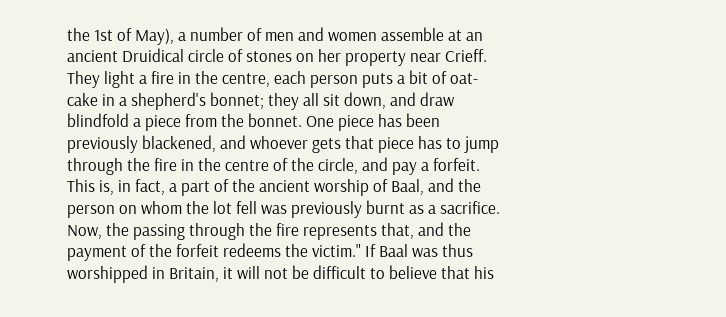the 1st of May), a number of men and women assemble at an ancient Druidical circle of stones on her property near Crieff. They light a fire in the centre, each person puts a bit of oat-cake in a shepherd's bonnet; they all sit down, and draw blindfold a piece from the bonnet. One piece has been previously blackened, and whoever gets that piece has to jump through the fire in the centre of the circle, and pay a forfeit. This is, in fact, a part of the ancient worship of Baal, and the person on whom the lot fell was previously burnt as a sacrifice. Now, the passing through the fire represents that, and the payment of the forfeit redeems the victim." If Baal was thus worshipped in Britain, it will not be difficult to believe that his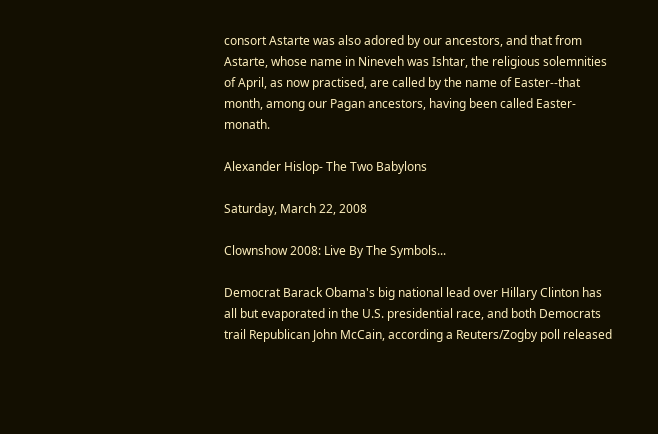consort Astarte was also adored by our ancestors, and that from Astarte, whose name in Nineveh was Ishtar, the religious solemnities of April, as now practised, are called by the name of Easter--that month, among our Pagan ancestors, having been called Easter-monath.

Alexander Hislop- The Two Babylons

Saturday, March 22, 2008

Clownshow 2008: Live By The Symbols...

Democrat Barack Obama's big national lead over Hillary Clinton has all but evaporated in the U.S. presidential race, and both Democrats trail Republican John McCain, according a Reuters/Zogby poll released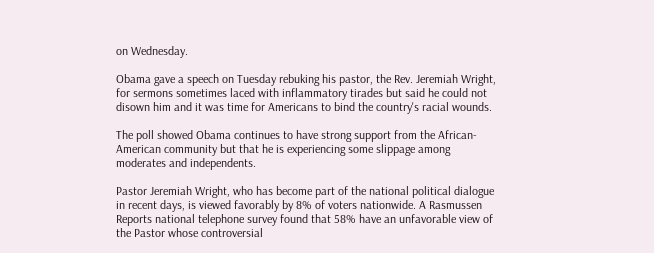on Wednesday.

Obama gave a speech on Tuesday rebuking his pastor, the Rev. Jeremiah Wright, for sermons sometimes laced with inflammatory tirades but said he could not disown him and it was time for Americans to bind the country's racial wounds.

The poll showed Obama continues to have strong support from the African-American community but that he is experiencing some slippage among moderates and independents.

Pastor Jeremiah Wright, who has become part of the national political dialogue in recent days, is viewed favorably by 8% of voters nationwide. A Rasmussen Reports national telephone survey found that 58% have an unfavorable view of the Pastor whose controversial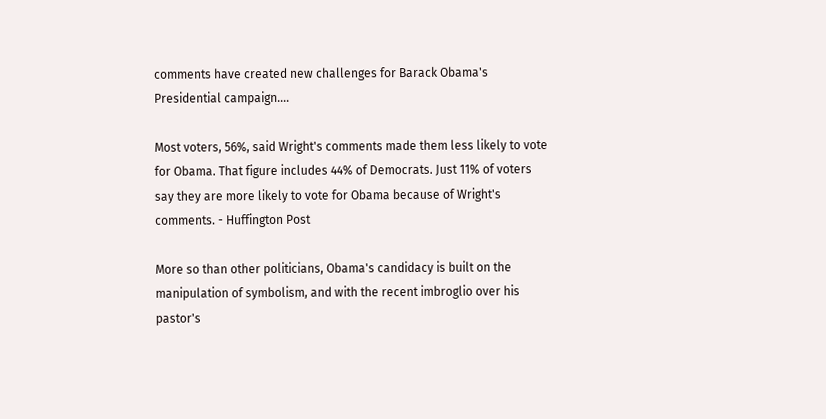comments have created new challenges for Barack Obama's Presidential campaign....

Most voters, 56%, said Wright's comments made them less likely to vote for Obama. That figure includes 44% of Democrats. Just 11% of voters say they are more likely to vote for Obama because of Wright's comments. - Huffington Post

More so than other politicians, Obama's candidacy is built on the manipulation of symbolism, and with the recent imbroglio over his pastor's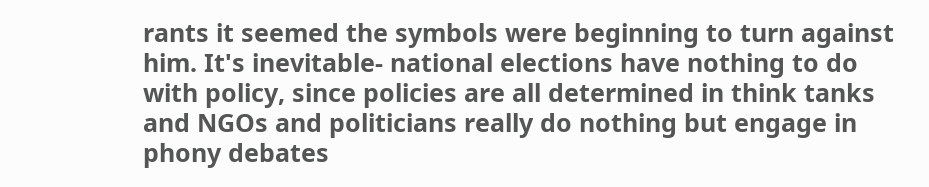rants it seemed the symbols were beginning to turn against him. It's inevitable- national elections have nothing to do with policy, since policies are all determined in think tanks and NGOs and politicians really do nothing but engage in phony debates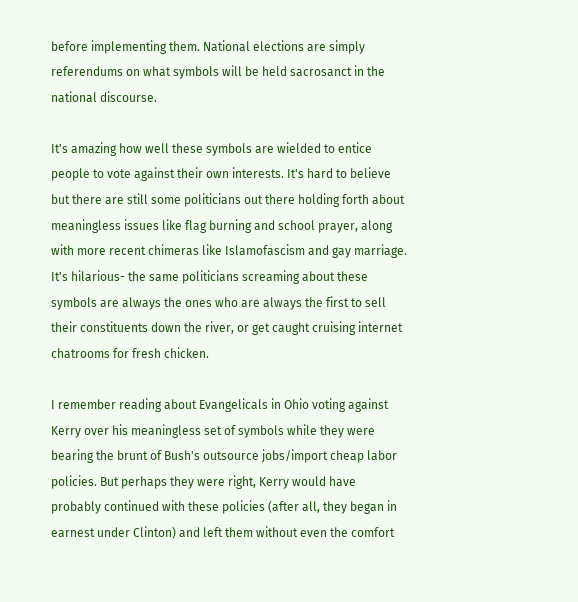before implementing them. National elections are simply referendums on what symbols will be held sacrosanct in the national discourse.

It's amazing how well these symbols are wielded to entice people to vote against their own interests. It's hard to believe but there are still some politicians out there holding forth about meaningless issues like flag burning and school prayer, along with more recent chimeras like Islamofascism and gay marriage. It's hilarious- the same politicians screaming about these symbols are always the ones who are always the first to sell their constituents down the river, or get caught cruising internet chatrooms for fresh chicken.

I remember reading about Evangelicals in Ohio voting against Kerry over his meaningless set of symbols while they were bearing the brunt of Bush's outsource jobs/import cheap labor policies. But perhaps they were right, Kerry would have probably continued with these policies (after all, they began in earnest under Clinton) and left them without even the comfort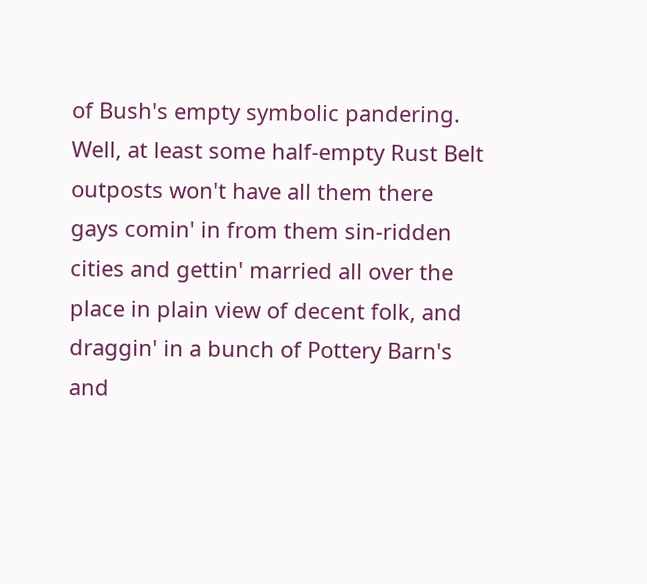of Bush's empty symbolic pandering. Well, at least some half-empty Rust Belt outposts won't have all them there gays comin' in from them sin-ridden cities and gettin' married all over the place in plain view of decent folk, and draggin' in a bunch of Pottery Barn's and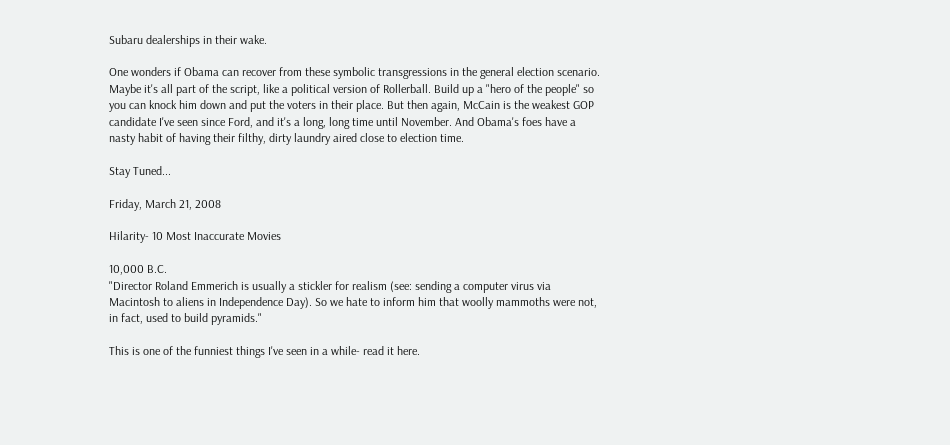Subaru dealerships in their wake.

One wonders if Obama can recover from these symbolic transgressions in the general election scenario. Maybe it's all part of the script, like a political version of Rollerball. Build up a "hero of the people" so you can knock him down and put the voters in their place. But then again, McCain is the weakest GOP candidate I've seen since Ford, and it's a long, long time until November. And Obama's foes have a nasty habit of having their filthy, dirty laundry aired close to election time.

Stay Tuned...

Friday, March 21, 2008

Hilarity- 10 Most Inaccurate Movies

10,000 B.C.
"Director Roland Emmerich is usually a stickler for realism (see: sending a computer virus via Macintosh to aliens in Independence Day). So we hate to inform him that woolly mammoths were not, in fact, used to build pyramids."

This is one of the funniest things I've seen in a while- read it here.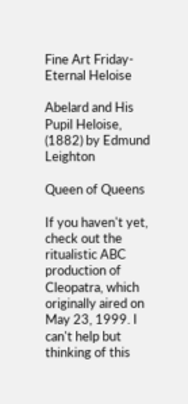Fine Art Friday- Eternal Heloise

Abelard and His Pupil Heloise, (1882) by Edmund Leighton

Queen of Queens

If you haven't yet, check out the ritualistic ABC production of Cleopatra, which originally aired on May 23, 1999. I can't help but thinking of this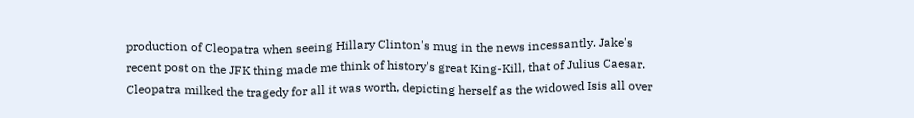production of Cleopatra when seeing Hillary Clinton's mug in the news incessantly. Jake's recent post on the JFK thing made me think of history's great King-Kill, that of Julius Caesar. Cleopatra milked the tragedy for all it was worth, depicting herself as the widowed Isis all over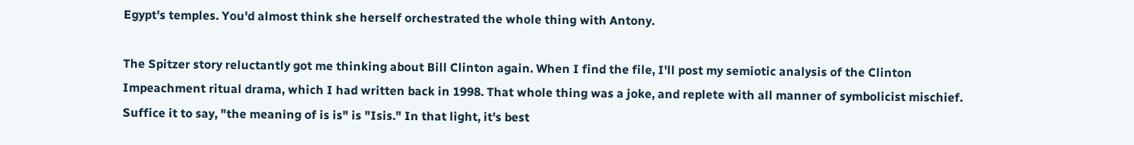Egypt's temples. You'd almost think she herself orchestrated the whole thing with Antony.

The Spitzer story reluctantly got me thinking about Bill Clinton again. When I find the file, I'll post my semiotic analysis of the Clinton Impeachment ritual drama, which I had written back in 1998. That whole thing was a joke, and replete with all manner of symbolicist mischief. Suffice it to say, "the meaning of is is" is "Isis." In that light, it's best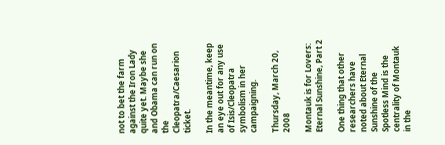not to bet the farm against the Iron Lady quite yet. Maybe she and Obama can run on the Cleopatra/Caesarion ticket.

In the meantime, keep an eye out for any use of Isis/Cleopatra symbolism in her campaigning.

Thursday, March 20, 2008

Montauk is for Lovers: Eternal Sunshine, Part 2

One thing that other researchers have noted about Eternal Sunshine of the Spotless Mind is the centrality of Montauk in the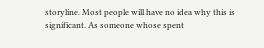storyline. Most people will have no idea why this is significant. As someone whose spent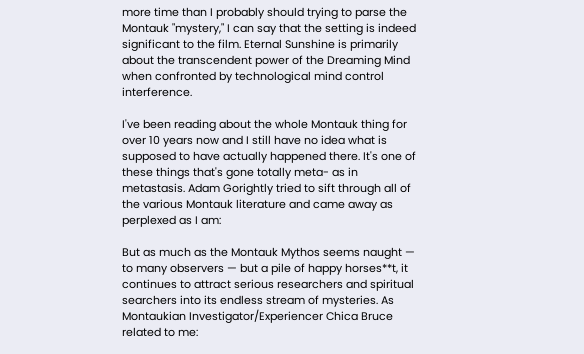more time than I probably should trying to parse the Montauk "mystery," I can say that the setting is indeed significant to the film. Eternal Sunshine is primarily about the transcendent power of the Dreaming Mind when confronted by technological mind control interference.

I've been reading about the whole Montauk thing for over 10 years now and I still have no idea what is supposed to have actually happened there. It's one of these things that's gone totally meta- as in metastasis. Adam Gorightly tried to sift through all of the various Montauk literature and came away as perplexed as I am:

But as much as the Montauk Mythos seems naught — to many observers — but a pile of happy horses**t, it continues to attract serious researchers and spiritual searchers into its endless stream of mysteries. As Montaukian Investigator/Experiencer Chica Bruce related to me: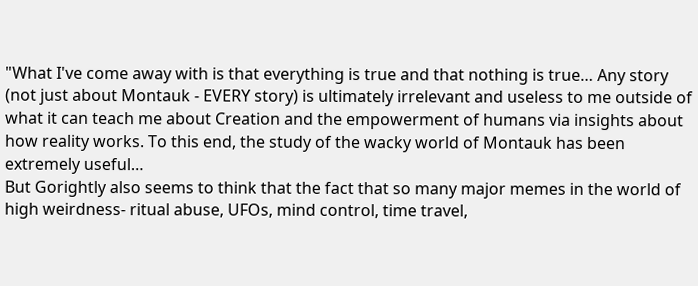"What I've come away with is that everything is true and that nothing is true… Any story (not just about Montauk - EVERY story) is ultimately irrelevant and useless to me outside of what it can teach me about Creation and the empowerment of humans via insights about how reality works. To this end, the study of the wacky world of Montauk has been extremely useful…
But Gorightly also seems to think that the fact that so many major memes in the world of high weirdness- ritual abuse, UFOs, mind control, time travel,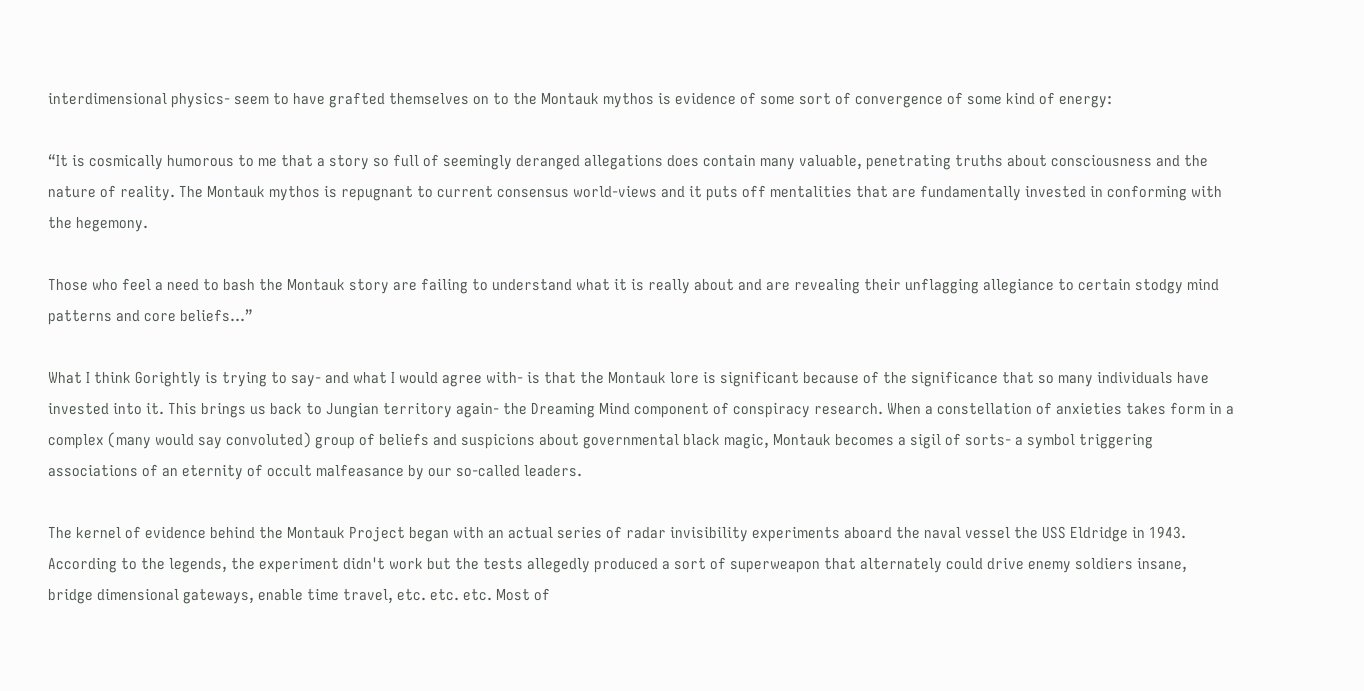interdimensional physics- seem to have grafted themselves on to the Montauk mythos is evidence of some sort of convergence of some kind of energy:

“It is cosmically humorous to me that a story so full of seemingly deranged allegations does contain many valuable, penetrating truths about consciousness and the nature of reality. The Montauk mythos is repugnant to current consensus world-views and it puts off mentalities that are fundamentally invested in conforming with the hegemony.

Those who feel a need to bash the Montauk story are failing to understand what it is really about and are revealing their unflagging allegiance to certain stodgy mind patterns and core beliefs…”

What I think Gorightly is trying to say- and what I would agree with- is that the Montauk lore is significant because of the significance that so many individuals have invested into it. This brings us back to Jungian territory again- the Dreaming Mind component of conspiracy research. When a constellation of anxieties takes form in a complex (many would say convoluted) group of beliefs and suspicions about governmental black magic, Montauk becomes a sigil of sorts- a symbol triggering associations of an eternity of occult malfeasance by our so-called leaders.

The kernel of evidence behind the Montauk Project began with an actual series of radar invisibility experiments aboard the naval vessel the USS Eldridge in 1943. According to the legends, the experiment didn't work but the tests allegedly produced a sort of superweapon that alternately could drive enemy soldiers insane, bridge dimensional gateways, enable time travel, etc. etc. etc. Most of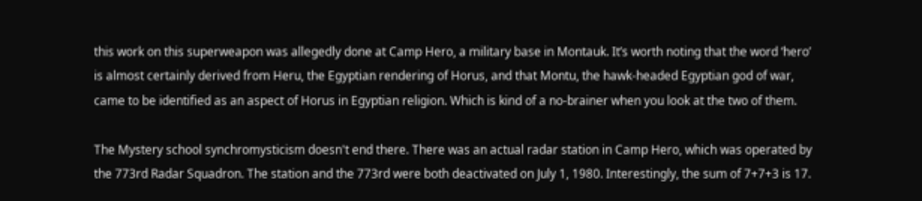this work on this superweapon was allegedly done at Camp Hero, a military base in Montauk. It’s worth noting that the word ‘hero’ is almost certainly derived from Heru, the Egyptian rendering of Horus, and that Montu, the hawk-headed Egyptian god of war, came to be identified as an aspect of Horus in Egyptian religion. Which is kind of a no-brainer when you look at the two of them.

The Mystery school synchromysticism doesn't end there. There was an actual radar station in Camp Hero, which was operated by the 773rd Radar Squadron. The station and the 773rd were both deactivated on July 1, 1980. Interestingly, the sum of 7+7+3 is 17.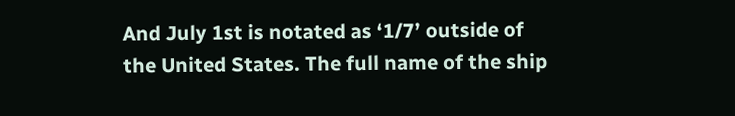And July 1st is notated as ‘1/7’ outside of the United States. The full name of the ship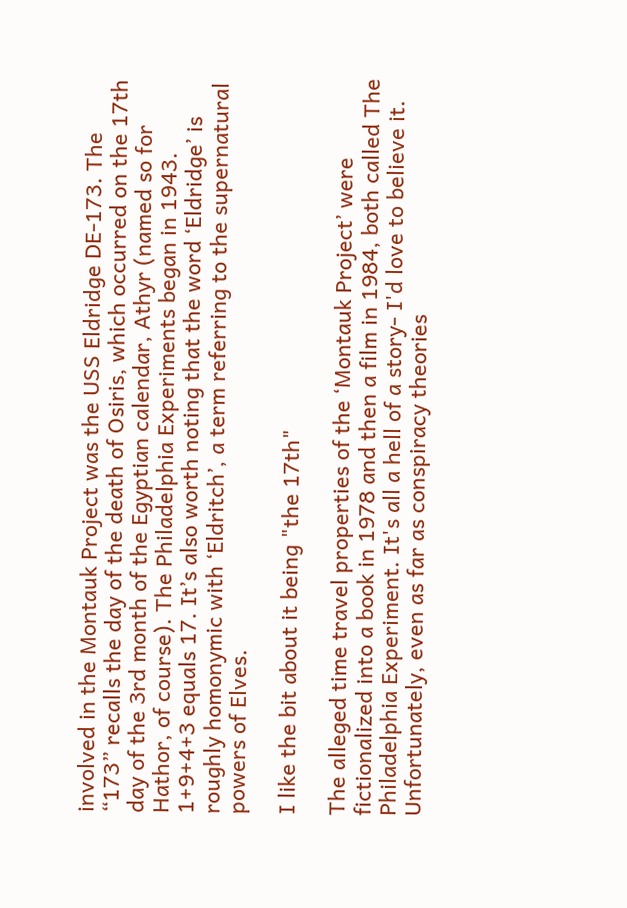involved in the Montauk Project was the USS Eldridge DE-173. The “173” recalls the day of the death of Osiris, which occurred on the 17th day of the 3rd month of the Egyptian calendar, Athyr (named so for Hathor, of course). The Philadelphia Experiments began in 1943. 1+9+4+3 equals 17. It’s also worth noting that the word ‘Eldridge’ is roughly homonymic with ‘Eldritch’, a term referring to the supernatural powers of Elves.

I like the bit about it being "the 17th"

The alleged time travel properties of the ‘Montauk Project’ were fictionalized into a book in 1978 and then a film in 1984, both called The Philadelphia Experiment. It's all a hell of a story- I'd love to believe it. Unfortunately, even as far as conspiracy theories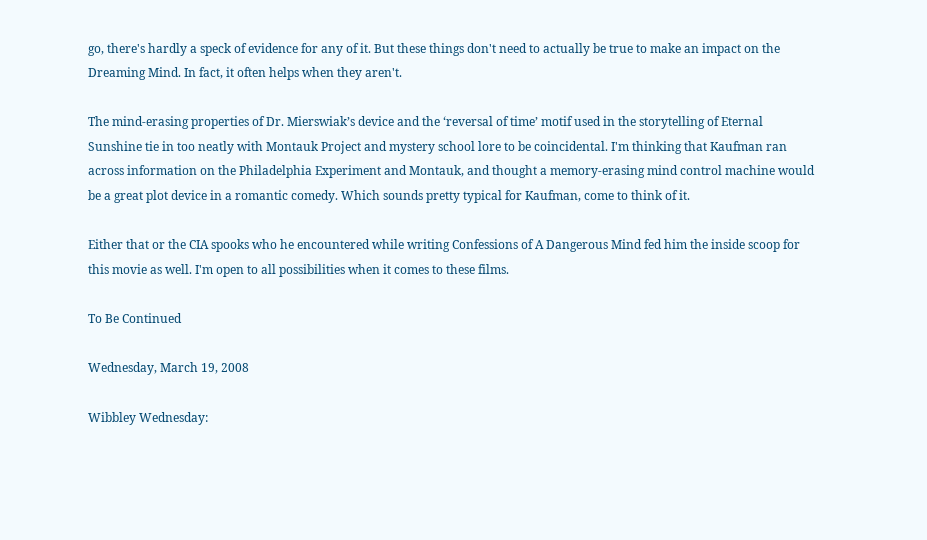go, there's hardly a speck of evidence for any of it. But these things don't need to actually be true to make an impact on the Dreaming Mind. In fact, it often helps when they aren't.

The mind-erasing properties of Dr. Mierswiak’s device and the ‘reversal of time’ motif used in the storytelling of Eternal Sunshine tie in too neatly with Montauk Project and mystery school lore to be coincidental. I'm thinking that Kaufman ran across information on the Philadelphia Experiment and Montauk, and thought a memory-erasing mind control machine would be a great plot device in a romantic comedy. Which sounds pretty typical for Kaufman, come to think of it.

Either that or the CIA spooks who he encountered while writing Confessions of A Dangerous Mind fed him the inside scoop for this movie as well. I'm open to all possibilities when it comes to these films.

To Be Continued

Wednesday, March 19, 2008

Wibbley Wednesday: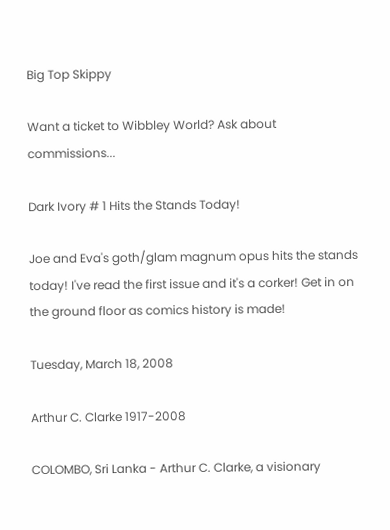Big Top Skippy

Want a ticket to Wibbley World? Ask about commissions...

Dark Ivory # 1 Hits the Stands Today!

Joe and Eva's goth/glam magnum opus hits the stands today! I've read the first issue and it's a corker! Get in on the ground floor as comics history is made!

Tuesday, March 18, 2008

Arthur C. Clarke 1917-2008

COLOMBO, Sri Lanka - Arthur C. Clarke, a visionary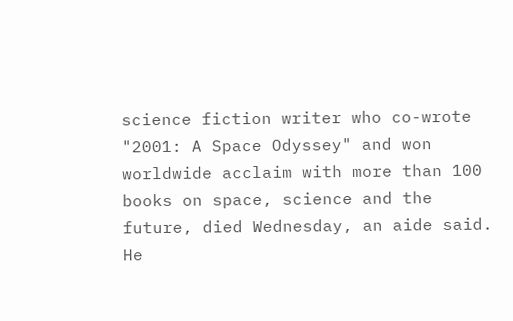science fiction writer who co-wrote "2001: A Space Odyssey" and won worldwide acclaim with more than 100 books on space, science and the future, died Wednesday, an aide said. He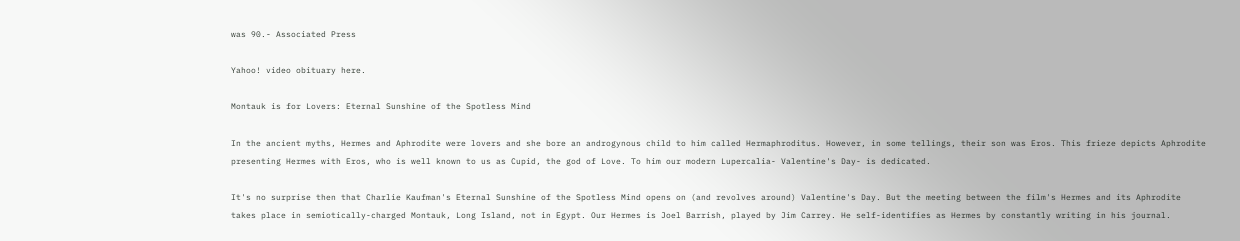was 90.- Associated Press

Yahoo! video obituary here.

Montauk is for Lovers: Eternal Sunshine of the Spotless Mind

In the ancient myths, Hermes and Aphrodite were lovers and she bore an androgynous child to him called Hermaphroditus. However, in some tellings, their son was Eros. This frieze depicts Aphrodite presenting Hermes with Eros, who is well known to us as Cupid, the god of Love. To him our modern Lupercalia- Valentine's Day- is dedicated.

It's no surprise then that Charlie Kaufman's Eternal Sunshine of the Spotless Mind opens on (and revolves around) Valentine's Day. But the meeting between the film's Hermes and its Aphrodite takes place in semiotically-charged Montauk, Long Island, not in Egypt. Our Hermes is Joel Barrish, played by Jim Carrey. He self-identifies as Hermes by constantly writing in his journal.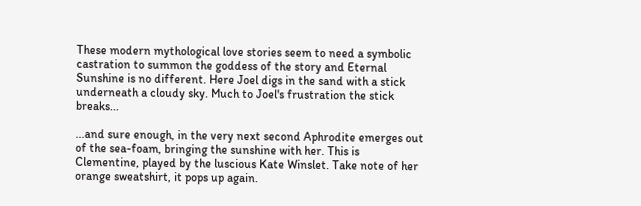These modern mythological love stories seem to need a symbolic castration to summon the goddess of the story and Eternal Sunshine is no different. Here Joel digs in the sand with a stick underneath a cloudy sky. Much to Joel's frustration the stick breaks...

...and sure enough, in the very next second Aphrodite emerges out of the sea-foam, bringing the sunshine with her. This is Clementine, played by the luscious Kate Winslet. Take note of her orange sweatshirt, it pops up again.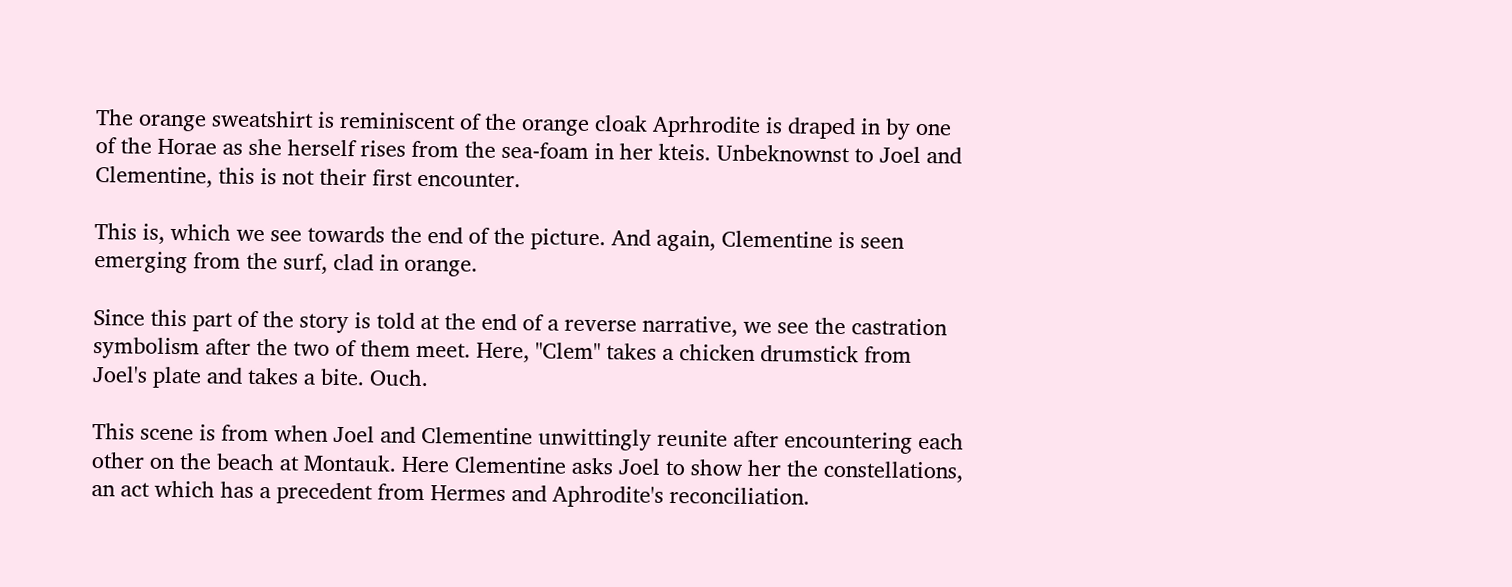The orange sweatshirt is reminiscent of the orange cloak Aprhrodite is draped in by one of the Horae as she herself rises from the sea-foam in her kteis. Unbeknownst to Joel and Clementine, this is not their first encounter.

This is, which we see towards the end of the picture. And again, Clementine is seen emerging from the surf, clad in orange.

Since this part of the story is told at the end of a reverse narrative, we see the castration symbolism after the two of them meet. Here, "Clem" takes a chicken drumstick from Joel's plate and takes a bite. Ouch.

This scene is from when Joel and Clementine unwittingly reunite after encountering each other on the beach at Montauk. Here Clementine asks Joel to show her the constellations, an act which has a precedent from Hermes and Aphrodite's reconciliation.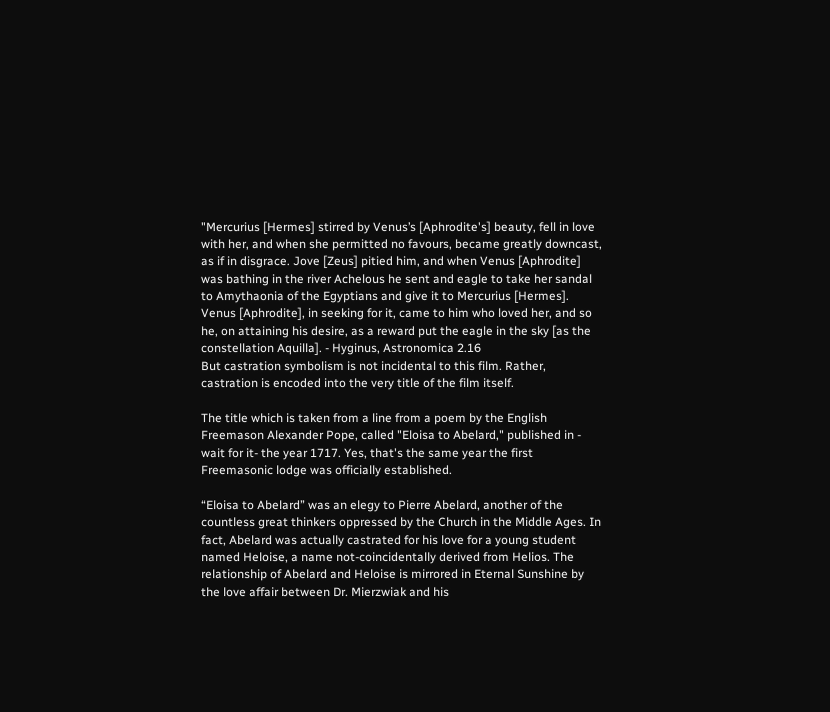"Mercurius [Hermes] stirred by Venus’s [Aphrodite's] beauty, fell in love with her, and when she permitted no favours, became greatly downcast, as if in disgrace. Jove [Zeus] pitied him, and when Venus [Aphrodite] was bathing in the river Achelous he sent and eagle to take her sandal to Amythaonia of the Egyptians and give it to Mercurius [Hermes]. Venus [Aphrodite], in seeking for it, came to him who loved her, and so he, on attaining his desire, as a reward put the eagle in the sky [as the constellation Aquilla]. - Hyginus, Astronomica 2.16
But castration symbolism is not incidental to this film. Rather, castration is encoded into the very title of the film itself.

The title which is taken from a line from a poem by the English Freemason Alexander Pope, called "Eloisa to Abelard," published in - wait for it- the year 1717. Yes, that's the same year the first Freemasonic lodge was officially established.

“Eloisa to Abelard” was an elegy to Pierre Abelard, another of the countless great thinkers oppressed by the Church in the Middle Ages. In fact, Abelard was actually castrated for his love for a young student named Heloise, a name not-coincidentally derived from Helios. The relationship of Abelard and Heloise is mirrored in Eternal Sunshine by the love affair between Dr. Mierzwiak and his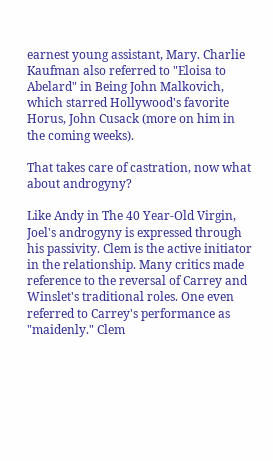earnest young assistant, Mary. Charlie Kaufman also referred to "Eloisa to Abelard" in Being John Malkovich, which starred Hollywood's favorite Horus, John Cusack (more on him in the coming weeks).

That takes care of castration, now what about androgyny?

Like Andy in The 40 Year-Old Virgin, Joel's androgyny is expressed through his passivity. Clem is the active initiator in the relationship. Many critics made reference to the reversal of Carrey and Winslet's traditional roles. One even referred to Carrey's performance as "maidenly." Clem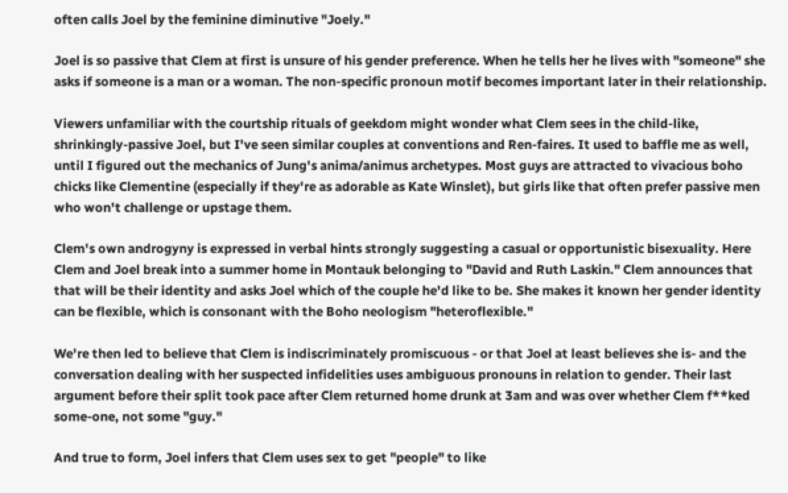often calls Joel by the feminine diminutive "Joely."

Joel is so passive that Clem at first is unsure of his gender preference. When he tells her he lives with "someone" she asks if someone is a man or a woman. The non-specific pronoun motif becomes important later in their relationship.

Viewers unfamiliar with the courtship rituals of geekdom might wonder what Clem sees in the child-like, shrinkingly-passive Joel, but I've seen similar couples at conventions and Ren-faires. It used to baffle me as well, until I figured out the mechanics of Jung's anima/animus archetypes. Most guys are attracted to vivacious boho chicks like Clementine (especially if they're as adorable as Kate Winslet), but girls like that often prefer passive men who won't challenge or upstage them.

Clem's own androgyny is expressed in verbal hints strongly suggesting a casual or opportunistic bisexuality. Here Clem and Joel break into a summer home in Montauk belonging to "David and Ruth Laskin." Clem announces that that will be their identity and asks Joel which of the couple he'd like to be. She makes it known her gender identity can be flexible, which is consonant with the Boho neologism "heteroflexible."

We're then led to believe that Clem is indiscriminately promiscuous - or that Joel at least believes she is- and the conversation dealing with her suspected infidelities uses ambiguous pronouns in relation to gender. Their last argument before their split took pace after Clem returned home drunk at 3am and was over whether Clem f**ked some-one, not some "guy."

And true to form, Joel infers that Clem uses sex to get "people" to like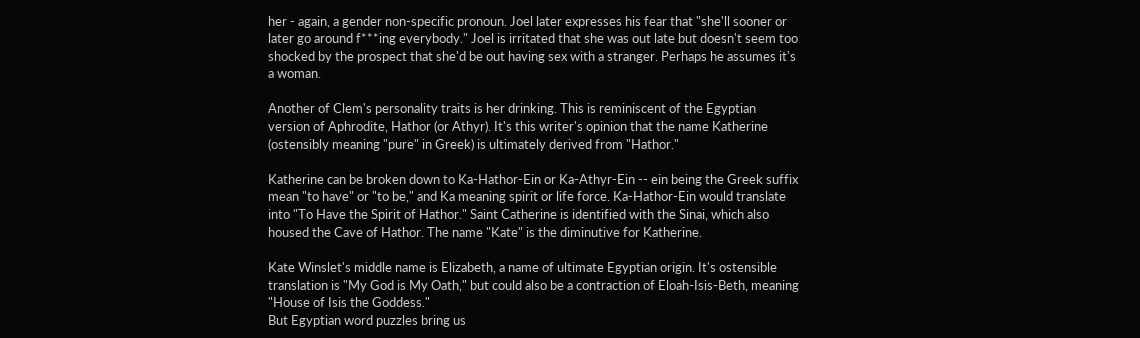her - again, a gender non-specific pronoun. Joel later expresses his fear that "she'll sooner or later go around f***ing everybody." Joel is irritated that she was out late but doesn't seem too shocked by the prospect that she'd be out having sex with a stranger. Perhaps he assumes it's a woman.

Another of Clem's personality traits is her drinking. This is reminiscent of the Egyptian version of Aphrodite, Hathor (or Athyr). It's this writer's opinion that the name Katherine (ostensibly meaning "pure" in Greek) is ultimately derived from "Hathor."

Katherine can be broken down to Ka-Hathor-Ein or Ka-Athyr-Ein -- ein being the Greek suffix mean "to have" or "to be," and Ka meaning spirit or life force. Ka-Hathor-Ein would translate into "To Have the Spirit of Hathor." Saint Catherine is identified with the Sinai, which also housed the Cave of Hathor. The name "Kate" is the diminutive for Katherine.

Kate Winslet's middle name is Elizabeth, a name of ultimate Egyptian origin. It's ostensible translation is "My God is My Oath," but could also be a contraction of Eloah-Isis-Beth, meaning "House of Isis the Goddess."
But Egyptian word puzzles bring us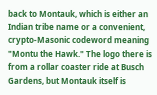back to Montauk, which is either an Indian tribe name or a convenient, crypto-Masonic codeword meaning "Montu the Hawk." The logo there is from a rollar coaster ride at Busch Gardens, but Montauk itself is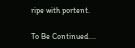ripe with portent.

To Be Continued....